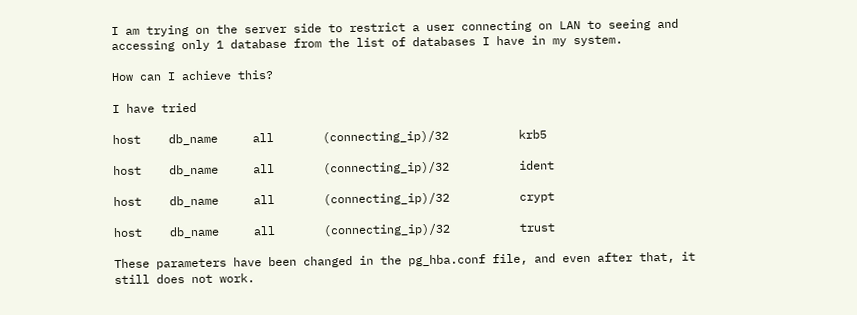I am trying on the server side to restrict a user connecting on LAN to seeing and accessing only 1 database from the list of databases I have in my system.

How can I achieve this?

I have tried

host    db_name     all       (connecting_ip)/32          krb5

host    db_name     all       (connecting_ip)/32          ident

host    db_name     all       (connecting_ip)/32          crypt

host    db_name     all       (connecting_ip)/32          trust

These parameters have been changed in the pg_hba.conf file, and even after that, it still does not work.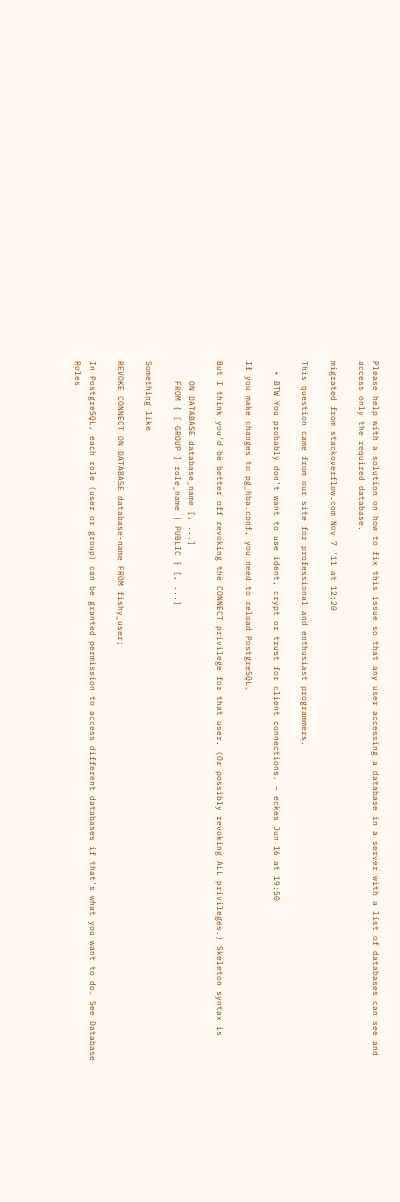Please help with a solution on how to fix this issue so that any user accessing a database in a server with a list of databases can see and access only the required database.

migrated from stackoverflow.com Nov 7 '11 at 12:20

This question came from our site for professional and enthusiast programmers.

  • BTW You probably don’t want to use ident, crypt or trust for client connections. – eckes Jun 16 at 19:50

If you make changes to pg_hba.conf, you need to reload PostgreSQL.

But I think you'd be better off revoking the CONNECT privilege for that user. (Or possibly revoking ALL privileges.) Skeleton syntax is

    ON DATABASE database_name [, ...]
    FROM { [ GROUP ] role_name | PUBLIC } [, ...]

Something like

REVOKE CONNECT ON DATABASE database-name FROM fishy_user;

In PostgreSQL, each role (user or group) can be granted permission to access different databases if that's what you want to do. See Database Roles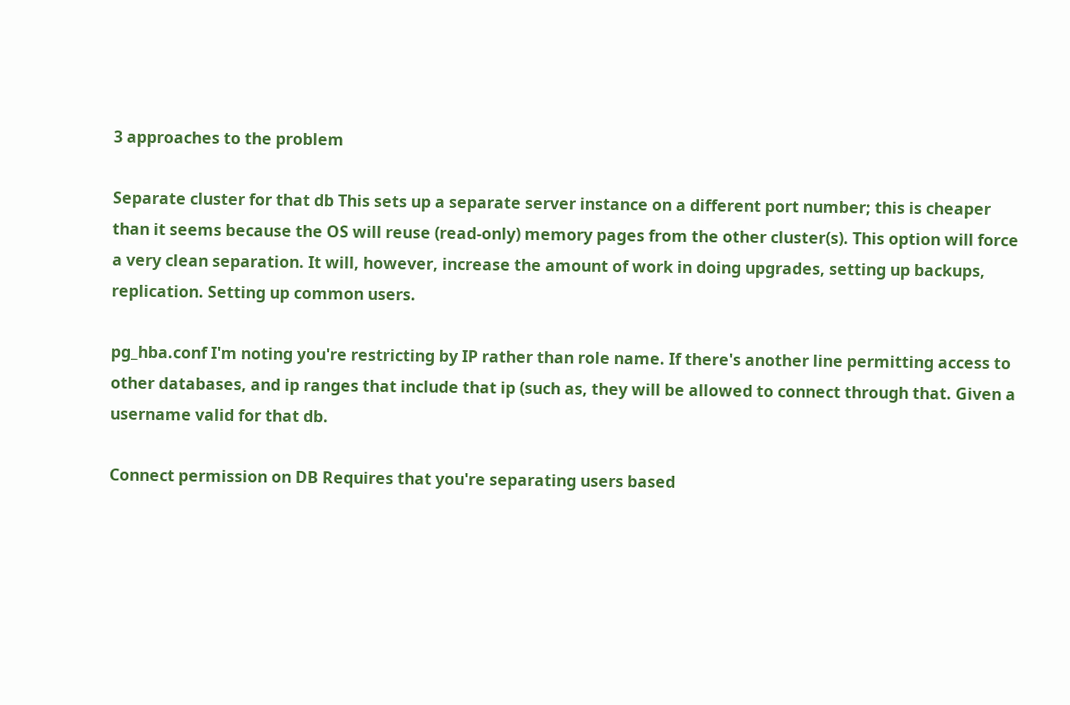3 approaches to the problem

Separate cluster for that db This sets up a separate server instance on a different port number; this is cheaper than it seems because the OS will reuse (read-only) memory pages from the other cluster(s). This option will force a very clean separation. It will, however, increase the amount of work in doing upgrades, setting up backups, replication. Setting up common users.

pg_hba.conf I'm noting you're restricting by IP rather than role name. If there's another line permitting access to other databases, and ip ranges that include that ip (such as, they will be allowed to connect through that. Given a username valid for that db.

Connect permission on DB Requires that you're separating users based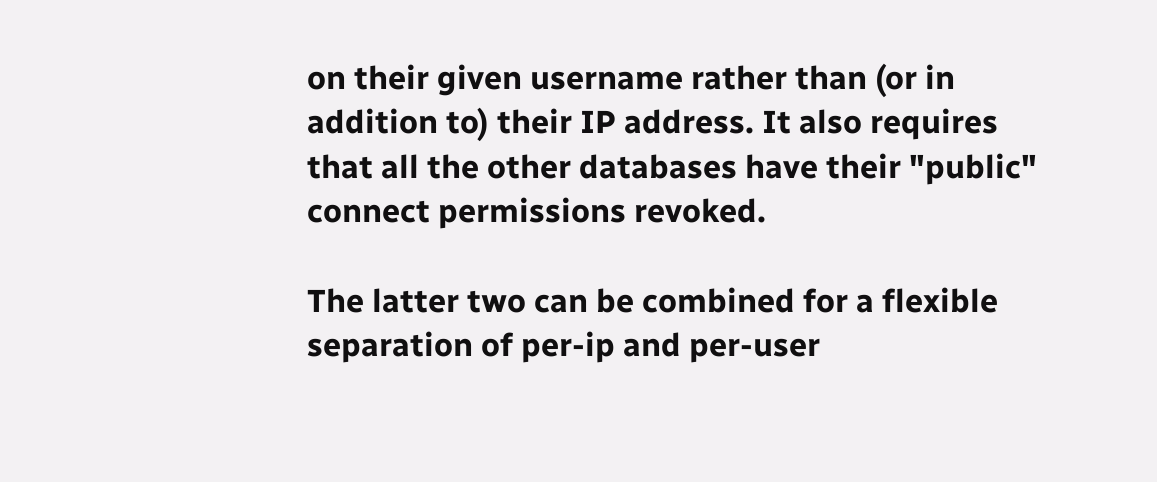on their given username rather than (or in addition to) their IP address. It also requires that all the other databases have their "public" connect permissions revoked.

The latter two can be combined for a flexible separation of per-ip and per-user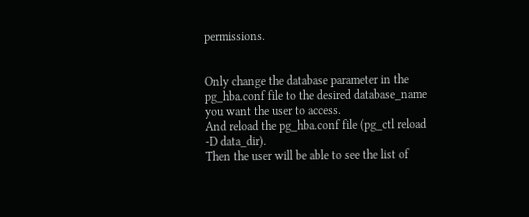permissions.


Only change the database parameter in the pg_hba.conf file to the desired database_name you want the user to access.
And reload the pg_hba.conf file (pg_ctl reload -D data_dir).
Then the user will be able to see the list of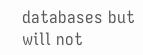databases but will not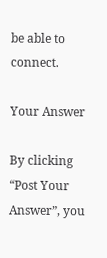be able to connect.

Your Answer

By clicking “Post Your Answer”, you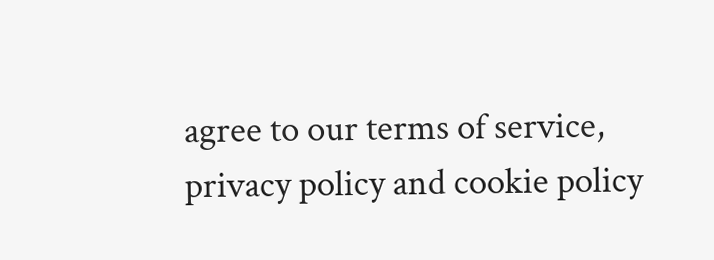agree to our terms of service, privacy policy and cookie policy